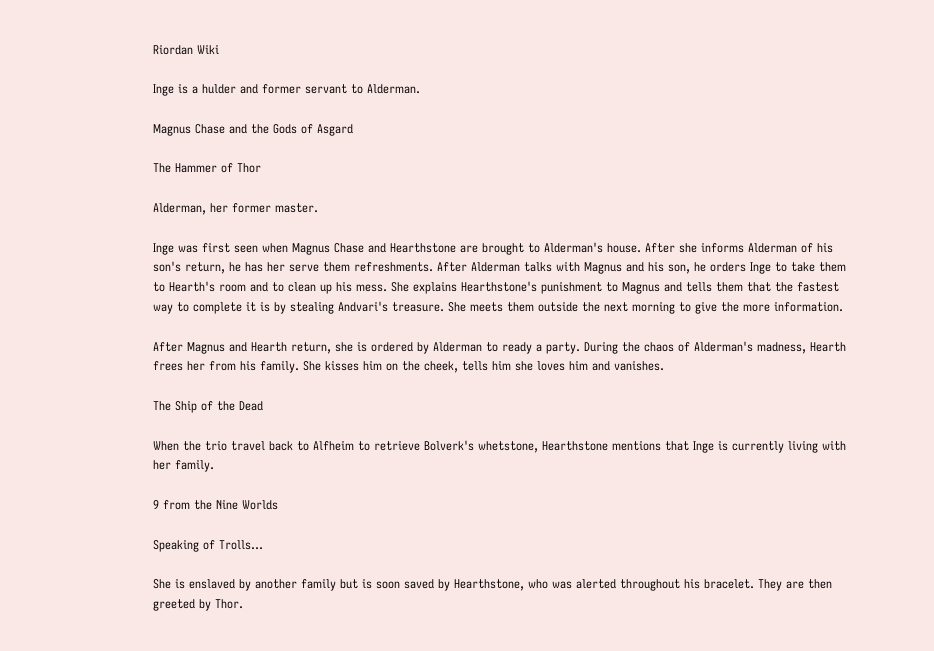Riordan Wiki

Inge is a hulder and former servant to Alderman.

Magnus Chase and the Gods of Asgard

The Hammer of Thor

Alderman, her former master.

Inge was first seen when Magnus Chase and Hearthstone are brought to Alderman's house. After she informs Alderman of his son's return, he has her serve them refreshments. After Alderman talks with Magnus and his son, he orders Inge to take them to Hearth's room and to clean up his mess. She explains Hearthstone's punishment to Magnus and tells them that the fastest way to complete it is by stealing Andvari's treasure. She meets them outside the next morning to give the more information.

After Magnus and Hearth return, she is ordered by Alderman to ready a party. During the chaos of Alderman's madness, Hearth frees her from his family. She kisses him on the cheek, tells him she loves him and vanishes.

The Ship of the Dead

When the trio travel back to Alfheim to retrieve Bolverk's whetstone, Hearthstone mentions that Inge is currently living with her family.

9 from the Nine Worlds

Speaking of Trolls...

She is enslaved by another family but is soon saved by Hearthstone, who was alerted throughout his bracelet. They are then greeted by Thor.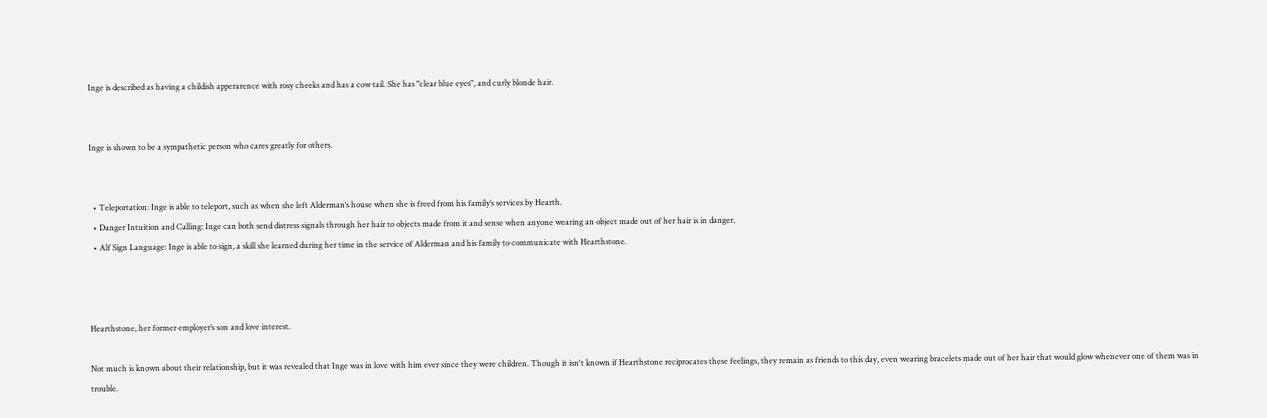Inge is described as having a childish apperarence with rosy cheeks and has a cow tail. She has "clear blue eyes", and curly blonde hair.


Inge is shown to be a sympathetic person who cares greatly for others.


  • Teleportation: Inge is able to teleport, such as when she left Alderman‘s house when she is freed from his family’s services by Hearth.
  • Danger Intuition and Calling: Inge can both send distress signals through her hair to objects made from it and sense when anyone wearing an object made out of her hair is in danger.
  • Alf Sign Language: Inge is able to sign, a skill she learned during her time in the service of Alderman and his family to communicate with Hearthstone.



Hearthstone, her former employer’s son and love interest.

Not much is known about their relationship, but it was revealed that Inge was in love with him ever since they were children. Though it isn't known if Hearthstone reciprocates these feelings, they remain as friends to this day, even wearing bracelets made out of her hair that would glow whenever one of them was in trouble.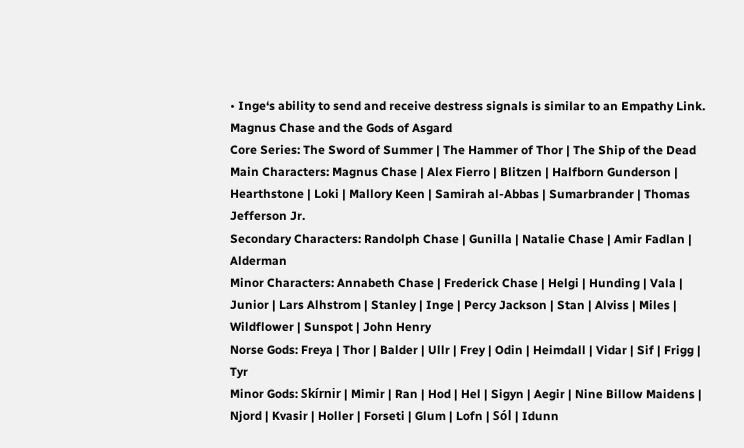• Inge‘s ability to send and receive destress signals is similar to an Empathy Link.
Magnus Chase and the Gods of Asgard
Core Series: The Sword of Summer | The Hammer of Thor | The Ship of the Dead
Main Characters: Magnus Chase | Alex Fierro | Blitzen | Halfborn Gunderson | Hearthstone | Loki | Mallory Keen | Samirah al-Abbas | Sumarbrander | Thomas Jefferson Jr.
Secondary Characters: Randolph Chase | Gunilla | Natalie Chase | Amir Fadlan | Alderman
Minor Characters: Annabeth Chase | Frederick Chase | Helgi | Hunding | Vala | Junior | Lars Alhstrom | Stanley | Inge | Percy Jackson | Stan | Alviss | Miles | Wildflower | Sunspot | John Henry
Norse Gods: Freya | Thor | Balder | Ullr | Frey | Odin | Heimdall | Vidar | Sif | Frigg | Tyr
Minor Gods: Skírnir | Mimir | Ran | Hod | Hel | Sigyn | Aegir | Nine Billow Maidens | Njord | Kvasir | Holler | Forseti | Glum | Lofn | Sól | Idunn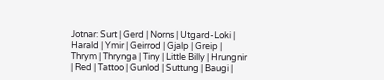Jotnar: Surt | Gerd | Norns | Utgard-Loki | Harald | Ymir | Geirrod | Gjalp | Greip | Thrym | Thrynga | Tiny | Little Billy | Hrungnir | Red | Tattoo | Gunlod | Suttung | Baugi |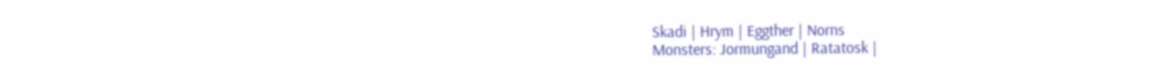Skadi | Hrym | Eggther | Norns
Monsters: Jormungand | Ratatosk |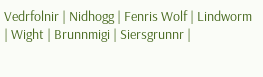Vedrfolnir | Nidhogg | Fenris Wolf | Lindworm | Wight | Brunnmigi | Siersgrunnr |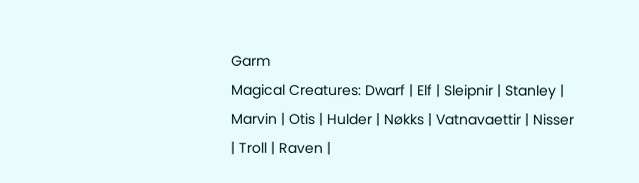Garm
Magical Creatures: Dwarf | Elf | Sleipnir | Stanley | Marvin | Otis | Hulder | Nøkks | Vatnavaettir | Nisser | Troll | Raven |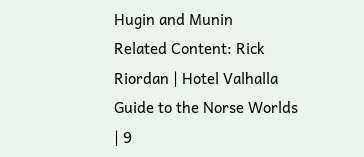Hugin and Munin
Related Content: Rick Riordan | Hotel Valhalla Guide to the Norse Worlds | 9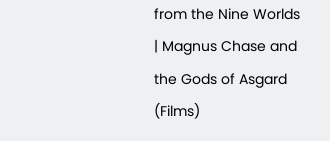from the Nine Worlds | Magnus Chase and the Gods of Asgard (Films)